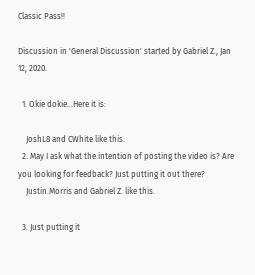Classic Pass!!

Discussion in 'General Discussion' started by Gabriel Z., Jan 12, 2020.

  1. Okie dokie...Here it is:

    JoshL8 and CWhite like this.
  2. May I ask what the intention of posting the video is? Are you looking for feedback? Just putting it out there?
    Justin.Morris and Gabriel Z. like this.

  3. Just putting it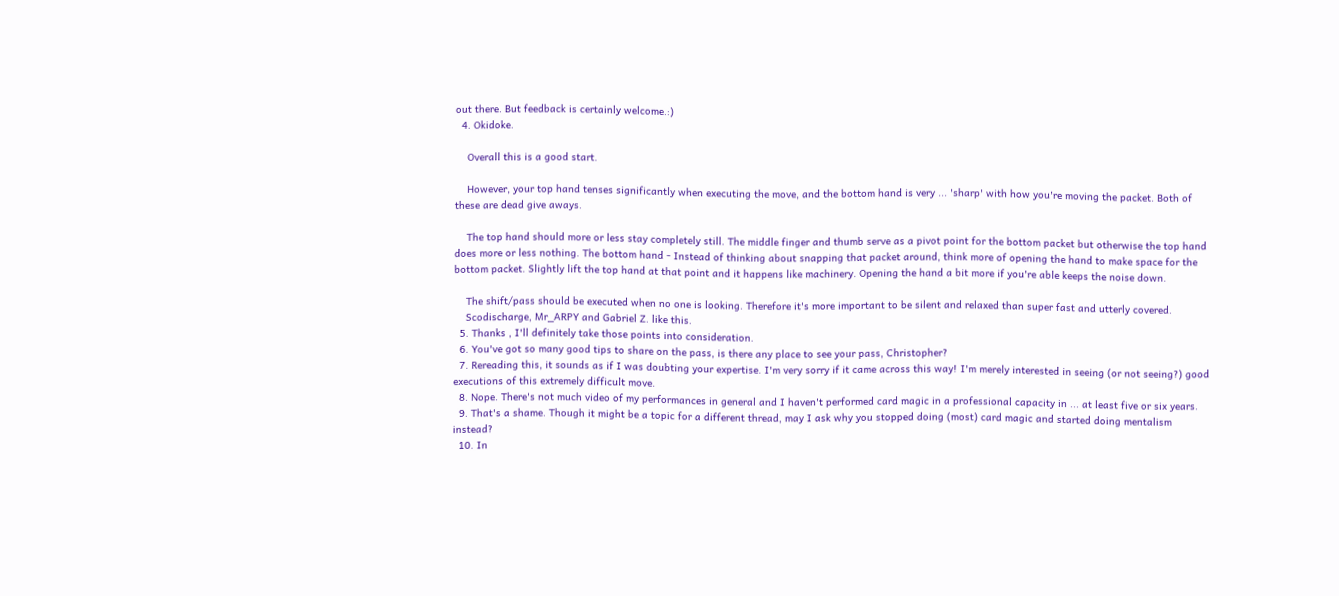out there. But feedback is certainly welcome.:)
  4. Okidoke.

    Overall this is a good start.

    However, your top hand tenses significantly when executing the move, and the bottom hand is very ... 'sharp' with how you're moving the packet. Both of these are dead give aways.

    The top hand should more or less stay completely still. The middle finger and thumb serve as a pivot point for the bottom packet but otherwise the top hand does more or less nothing. The bottom hand - Instead of thinking about snapping that packet around, think more of opening the hand to make space for the bottom packet. Slightly lift the top hand at that point and it happens like machinery. Opening the hand a bit more if you're able keeps the noise down.

    The shift/pass should be executed when no one is looking. Therefore it's more important to be silent and relaxed than super fast and utterly covered.
    Scodischarge, Mr_ARPY and Gabriel Z. like this.
  5. Thanks , I'll definitely take those points into consideration.
  6. You've got so many good tips to share on the pass, is there any place to see your pass, Christopher?
  7. Rereading this, it sounds as if I was doubting your expertise. I'm very sorry if it came across this way! I'm merely interested in seeing (or not seeing?) good executions of this extremely difficult move.
  8. Nope. There's not much video of my performances in general and I haven't performed card magic in a professional capacity in ... at least five or six years.
  9. That's a shame. Though it might be a topic for a different thread, may I ask why you stopped doing (most) card magic and started doing mentalism instead?
  10. In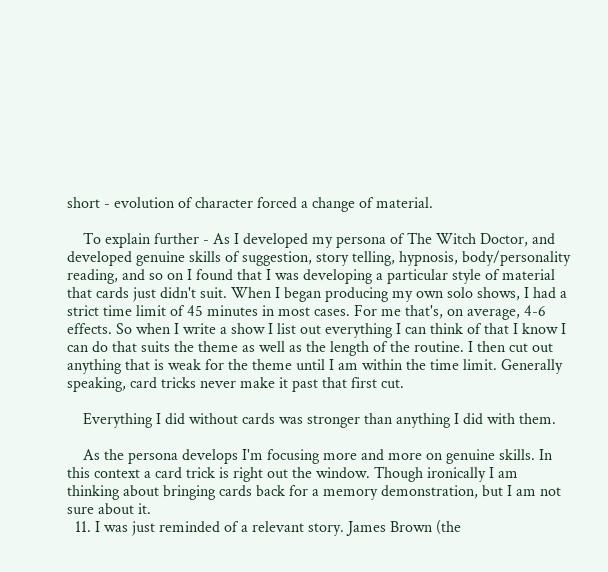short - evolution of character forced a change of material.

    To explain further - As I developed my persona of The Witch Doctor, and developed genuine skills of suggestion, story telling, hypnosis, body/personality reading, and so on I found that I was developing a particular style of material that cards just didn't suit. When I began producing my own solo shows, I had a strict time limit of 45 minutes in most cases. For me that's, on average, 4-6 effects. So when I write a show I list out everything I can think of that I know I can do that suits the theme as well as the length of the routine. I then cut out anything that is weak for the theme until I am within the time limit. Generally speaking, card tricks never make it past that first cut.

    Everything I did without cards was stronger than anything I did with them.

    As the persona develops I'm focusing more and more on genuine skills. In this context a card trick is right out the window. Though ironically I am thinking about bringing cards back for a memory demonstration, but I am not sure about it.
  11. I was just reminded of a relevant story. James Brown (the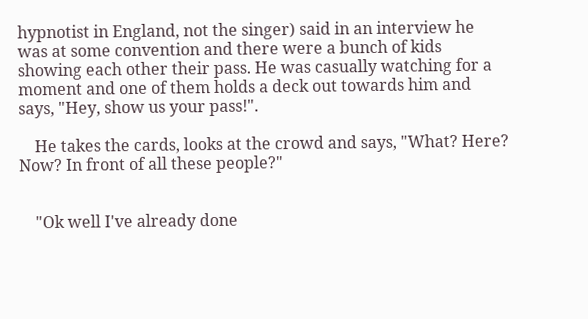hypnotist in England, not the singer) said in an interview he was at some convention and there were a bunch of kids showing each other their pass. He was casually watching for a moment and one of them holds a deck out towards him and says, "Hey, show us your pass!".

    He takes the cards, looks at the crowd and says, "What? Here? Now? In front of all these people?"


    "Ok well I've already done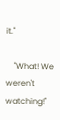it."

    "What! We weren't watching!"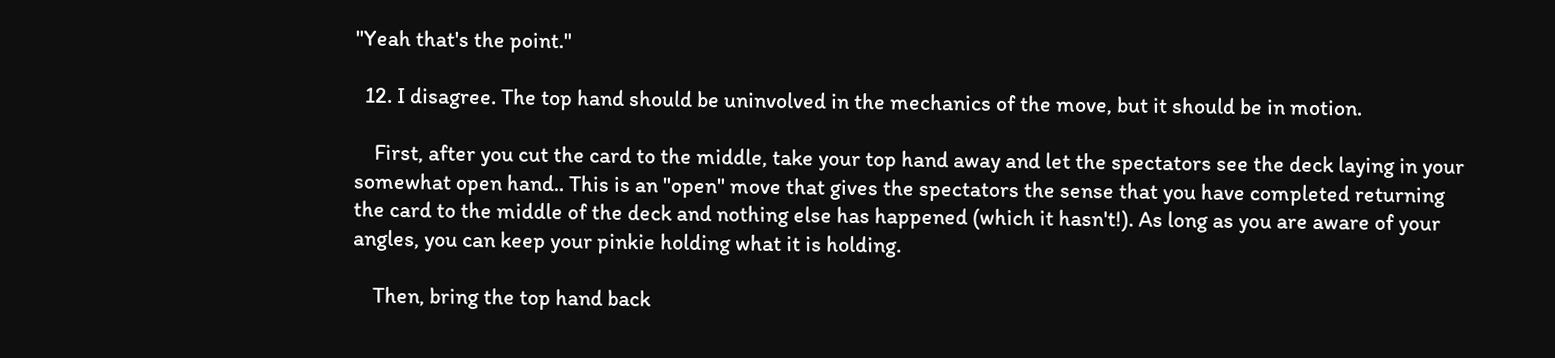"Yeah that's the point."

  12. I disagree. The top hand should be uninvolved in the mechanics of the move, but it should be in motion.

    First, after you cut the card to the middle, take your top hand away and let the spectators see the deck laying in your somewhat open hand.. This is an "open" move that gives the spectators the sense that you have completed returning the card to the middle of the deck and nothing else has happened (which it hasn't!). As long as you are aware of your angles, you can keep your pinkie holding what it is holding.

    Then, bring the top hand back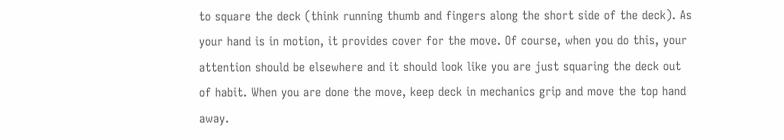to square the deck (think running thumb and fingers along the short side of the deck). As your hand is in motion, it provides cover for the move. Of course, when you do this, your attention should be elsewhere and it should look like you are just squaring the deck out of habit. When you are done the move, keep deck in mechanics grip and move the top hand away.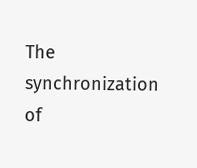The synchronization of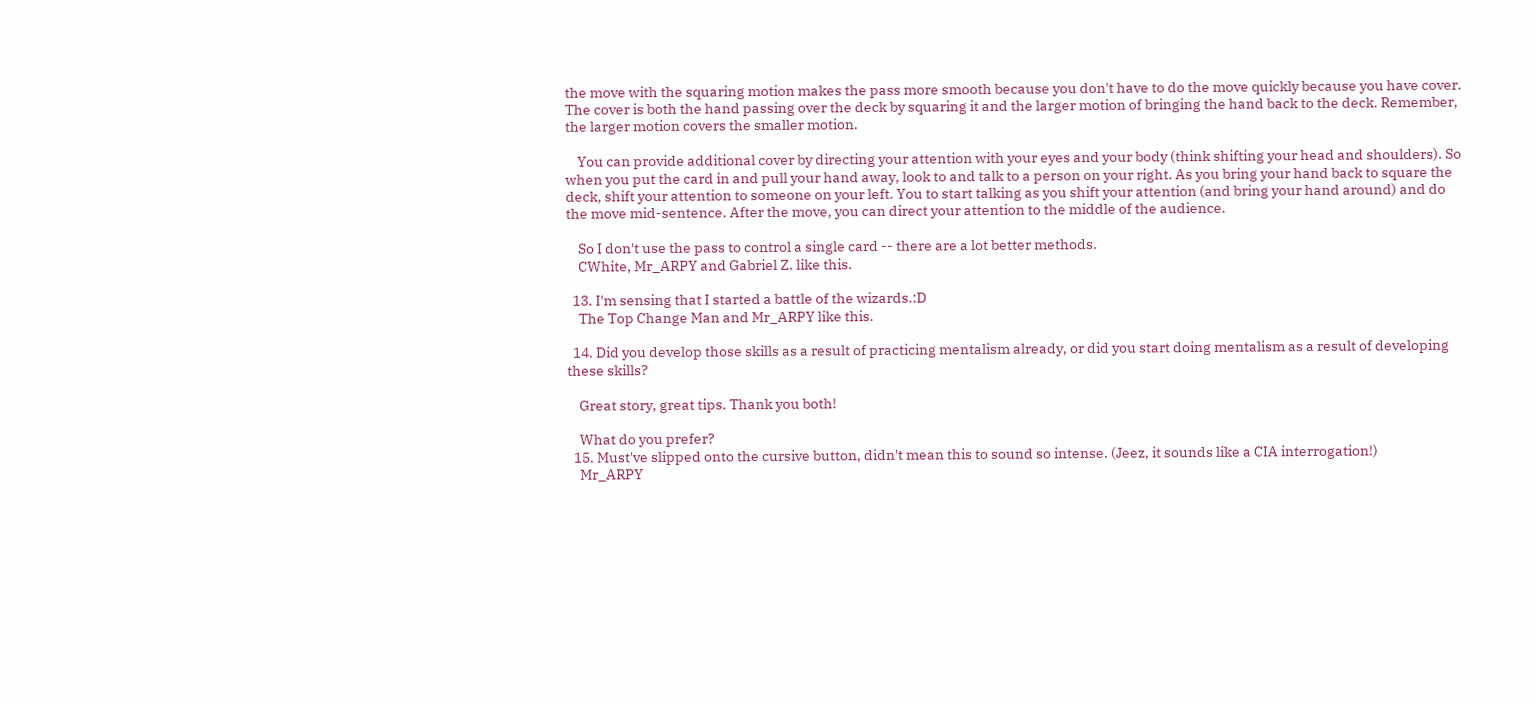the move with the squaring motion makes the pass more smooth because you don't have to do the move quickly because you have cover. The cover is both the hand passing over the deck by squaring it and the larger motion of bringing the hand back to the deck. Remember, the larger motion covers the smaller motion.

    You can provide additional cover by directing your attention with your eyes and your body (think shifting your head and shoulders). So when you put the card in and pull your hand away, look to and talk to a person on your right. As you bring your hand back to square the deck, shift your attention to someone on your left. You to start talking as you shift your attention (and bring your hand around) and do the move mid-sentence. After the move, you can direct your attention to the middle of the audience.

    So I don't use the pass to control a single card -- there are a lot better methods.
    CWhite, Mr_ARPY and Gabriel Z. like this.

  13. I'm sensing that I started a battle of the wizards.:D
    The Top Change Man and Mr_ARPY like this.

  14. Did you develop those skills as a result of practicing mentalism already, or did you start doing mentalism as a result of developing these skills?

    Great story, great tips. Thank you both!

    What do you prefer?
  15. Must've slipped onto the cursive button, didn't mean this to sound so intense. (Jeez, it sounds like a CIA interrogation!)
    Mr_ARPY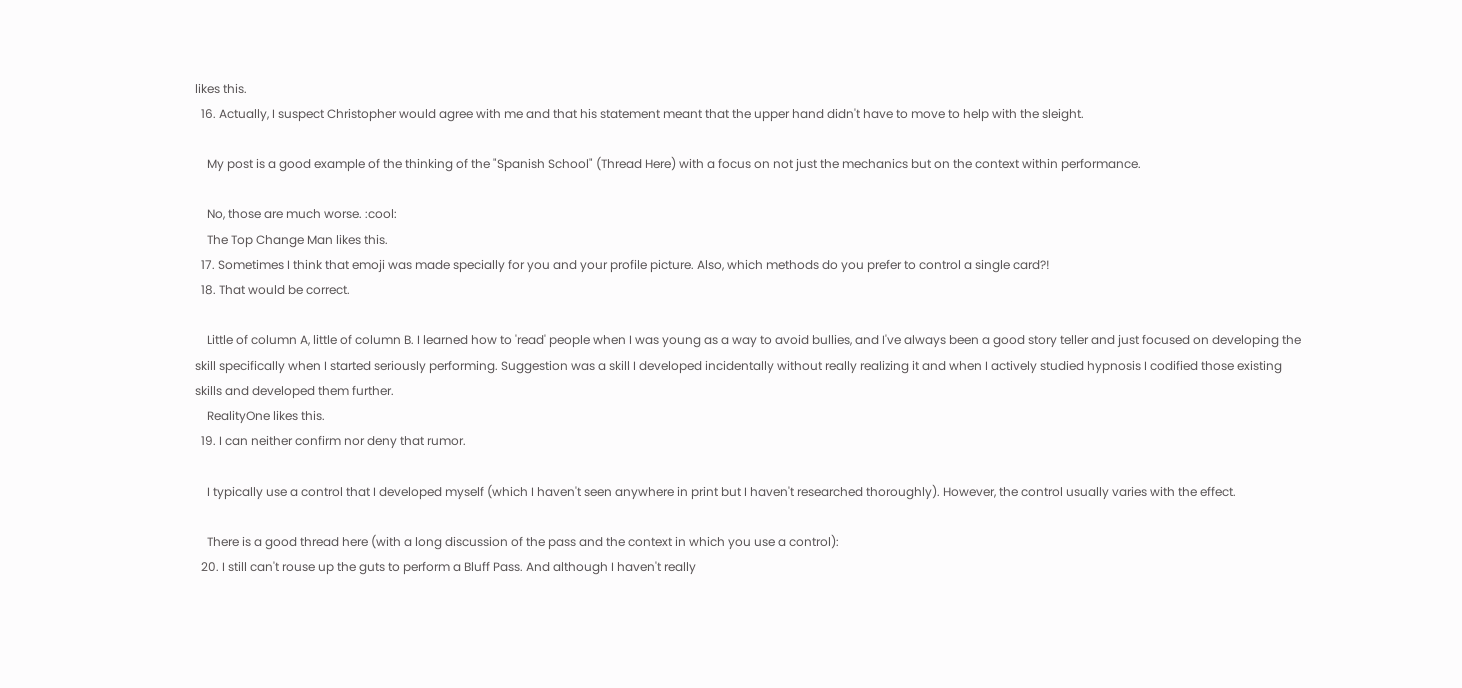likes this.
  16. Actually, I suspect Christopher would agree with me and that his statement meant that the upper hand didn't have to move to help with the sleight.

    My post is a good example of the thinking of the "Spanish School" (Thread Here) with a focus on not just the mechanics but on the context within performance.

    No, those are much worse. :cool:
    The Top Change Man likes this.
  17. Sometimes I think that emoji was made specially for you and your profile picture. Also, which methods do you prefer to control a single card?!
  18. That would be correct.

    Little of column A, little of column B. I learned how to 'read' people when I was young as a way to avoid bullies, and I've always been a good story teller and just focused on developing the skill specifically when I started seriously performing. Suggestion was a skill I developed incidentally without really realizing it and when I actively studied hypnosis I codified those existing skills and developed them further.
    RealityOne likes this.
  19. I can neither confirm nor deny that rumor.

    I typically use a control that I developed myself (which I haven't seen anywhere in print but I haven't researched thoroughly). However, the control usually varies with the effect.

    There is a good thread here (with a long discussion of the pass and the context in which you use a control):
  20. I still can't rouse up the guts to perform a Bluff Pass. And although I haven't really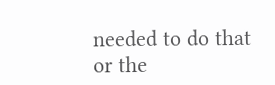needed to do that or the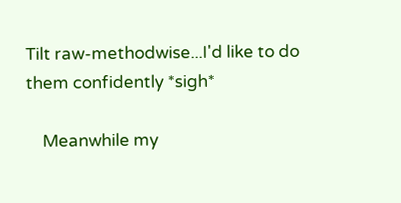Tilt raw-methodwise...I'd like to do them confidently *sigh*

    Meanwhile my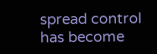spread control has become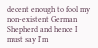decent enough to fool my non-existent German Shepherd and hence I must say I'm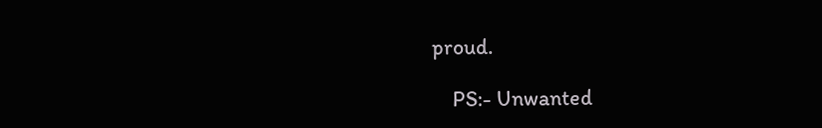proud.

    PS:- Unwanted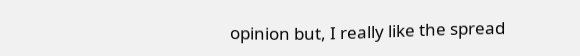opinion but, I really like the spread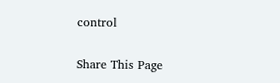control

Share This Page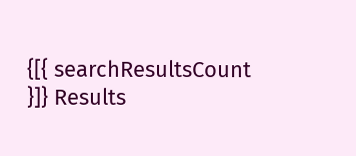{[{ searchResultsCount }]} Results